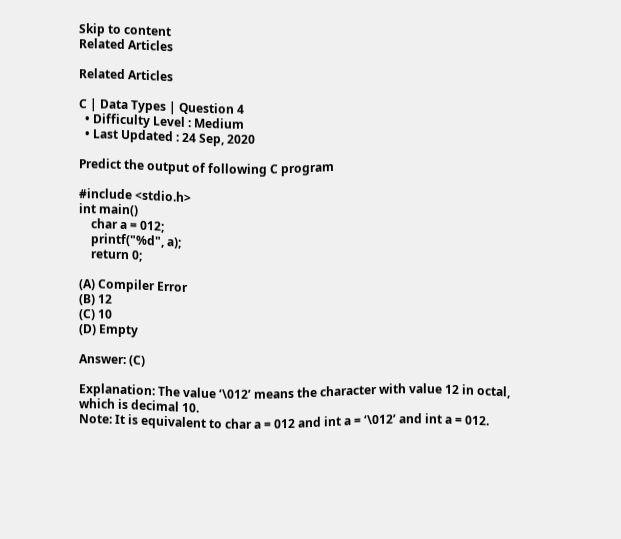Skip to content
Related Articles

Related Articles

C | Data Types | Question 4
  • Difficulty Level : Medium
  • Last Updated : 24 Sep, 2020

Predict the output of following C program

#include <stdio.h>
int main()
    char a = 012;
    printf("%d", a);
    return 0;

(A) Compiler Error
(B) 12
(C) 10
(D) Empty

Answer: (C)

Explanation: The value ‘\012’ means the character with value 12 in octal, which is decimal 10.
Note: It is equivalent to char a = 012 and int a = ‘\012’ and int a = 012.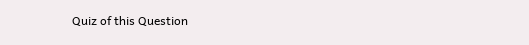Quiz of this Question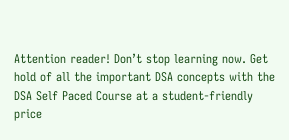Attention reader! Don’t stop learning now. Get hold of all the important DSA concepts with the DSA Self Paced Course at a student-friendly price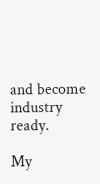and become industry ready.

My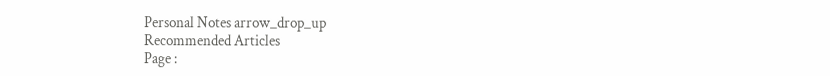Personal Notes arrow_drop_up
Recommended Articles
Page :